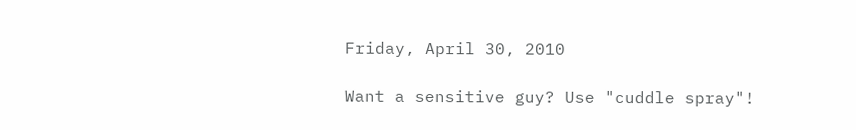Friday, April 30, 2010

Want a sensitive guy? Use "cuddle spray"!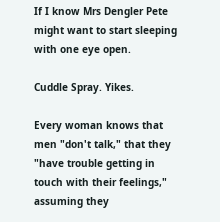If I know Mrs Dengler Pete might want to start sleeping with one eye open.

Cuddle Spray. Yikes.

Every woman knows that men "don't talk," that they "have trouble getting in touch with their feelings," assuming they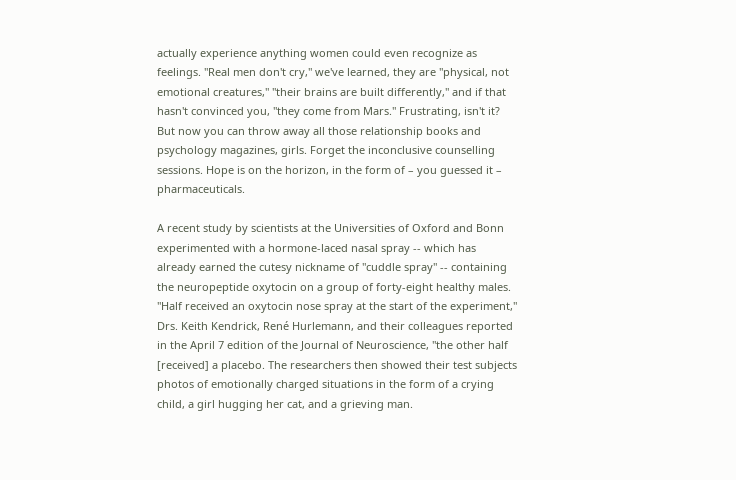actually experience anything women could even recognize as feelings. "Real men don't cry," we've learned, they are "physical, not emotional creatures," "their brains are built differently," and if that hasn't convinced you, "they come from Mars." Frustrating, isn't it? But now you can throw away all those relationship books and psychology magazines, girls. Forget the inconclusive counselling sessions. Hope is on the horizon, in the form of – you guessed it – pharmaceuticals.

A recent study by scientists at the Universities of Oxford and Bonn experimented with a hormone-laced nasal spray -- which has already earned the cutesy nickname of "cuddle spray" -- containing the neuropeptide oxytocin on a group of forty-eight healthy males. "Half received an oxytocin nose spray at the start of the experiment," Drs. Keith Kendrick, René Hurlemann, and their colleagues reported in the April 7 edition of the Journal of Neuroscience, "the other half [received] a placebo. The researchers then showed their test subjects photos of emotionally charged situations in the form of a crying child, a girl hugging her cat, and a grieving man.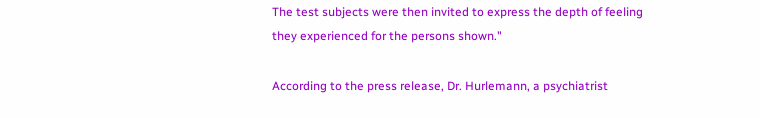The test subjects were then invited to express the depth of feeling they experienced for the persons shown."

According to the press release, Dr. Hurlemann, a psychiatrist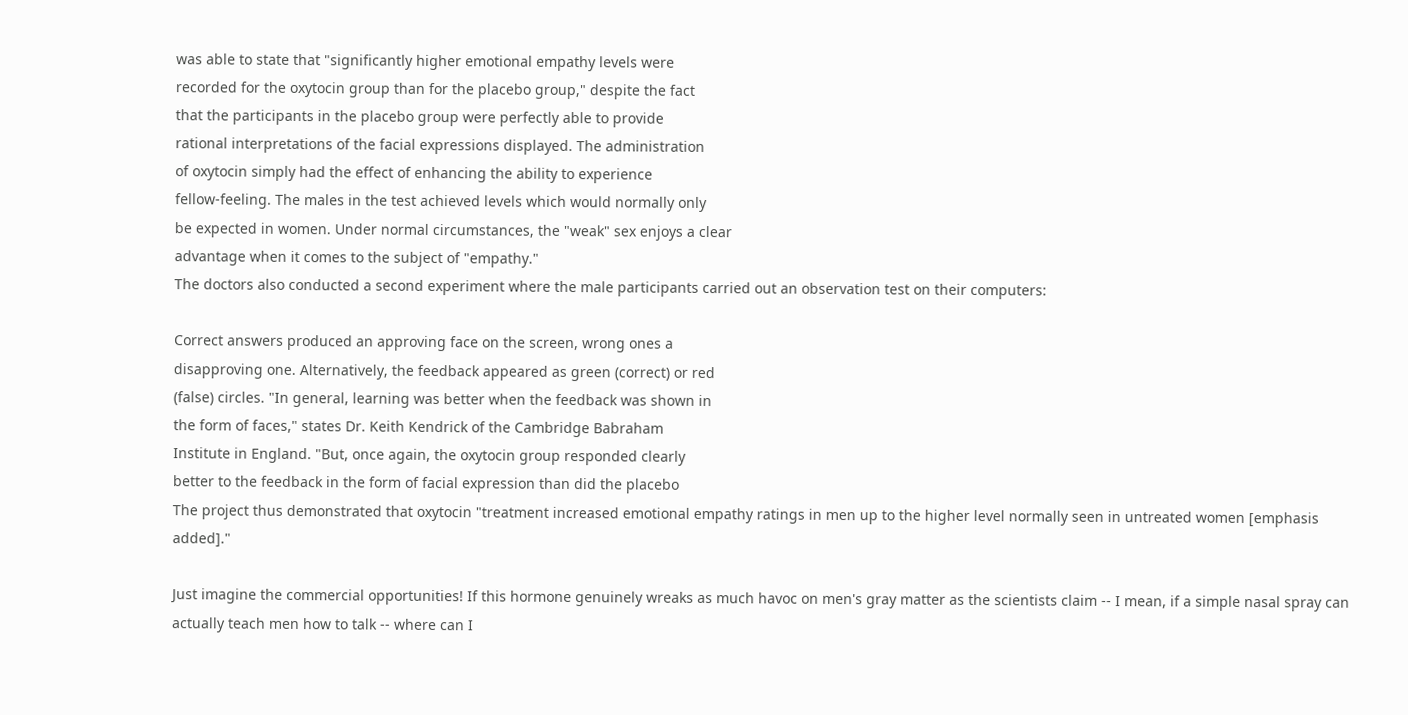was able to state that "significantly higher emotional empathy levels were
recorded for the oxytocin group than for the placebo group," despite the fact
that the participants in the placebo group were perfectly able to provide
rational interpretations of the facial expressions displayed. The administration
of oxytocin simply had the effect of enhancing the ability to experience
fellow-feeling. The males in the test achieved levels which would normally only
be expected in women. Under normal circumstances, the "weak" sex enjoys a clear
advantage when it comes to the subject of "empathy."
The doctors also conducted a second experiment where the male participants carried out an observation test on their computers:

Correct answers produced an approving face on the screen, wrong ones a
disapproving one. Alternatively, the feedback appeared as green (correct) or red
(false) circles. "In general, learning was better when the feedback was shown in
the form of faces," states Dr. Keith Kendrick of the Cambridge Babraham
Institute in England. "But, once again, the oxytocin group responded clearly
better to the feedback in the form of facial expression than did the placebo
The project thus demonstrated that oxytocin "treatment increased emotional empathy ratings in men up to the higher level normally seen in untreated women [emphasis added]."

Just imagine the commercial opportunities! If this hormone genuinely wreaks as much havoc on men's gray matter as the scientists claim -- I mean, if a simple nasal spray can actually teach men how to talk -- where can I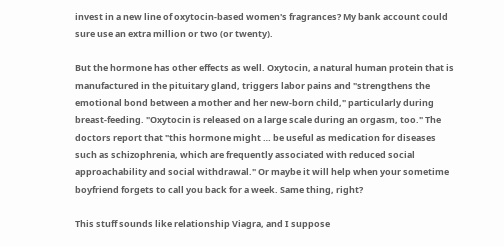invest in a new line of oxytocin-based women's fragrances? My bank account could sure use an extra million or two (or twenty).

But the hormone has other effects as well. Oxytocin, a natural human protein that is manufactured in the pituitary gland, triggers labor pains and "strengthens the emotional bond between a mother and her new-born child," particularly during breast-feeding. "Oxytocin is released on a large scale during an orgasm, too." The doctors report that "this hormone might … be useful as medication for diseases such as schizophrenia, which are frequently associated with reduced social approachability and social withdrawal." Or maybe it will help when your sometime boyfriend forgets to call you back for a week. Same thing, right?

This stuff sounds like relationship Viagra, and I suppose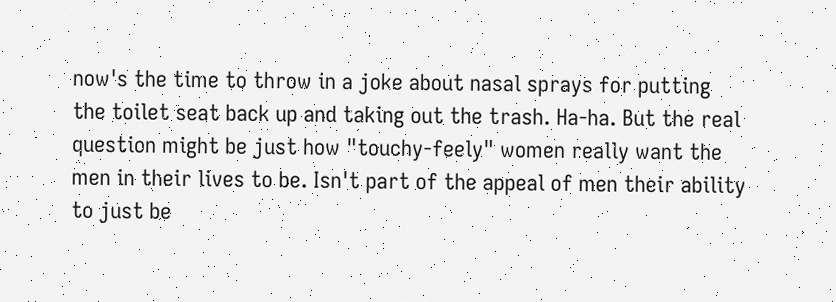now's the time to throw in a joke about nasal sprays for putting the toilet seat back up and taking out the trash. Ha-ha. But the real question might be just how "touchy-feely" women really want the men in their lives to be. Isn't part of the appeal of men their ability to just be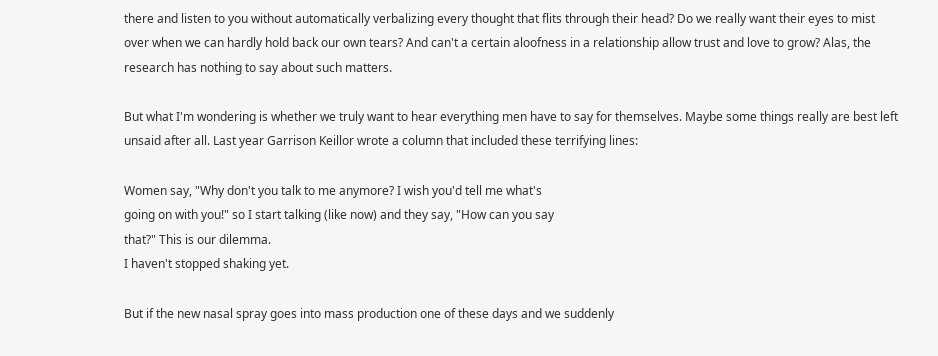there and listen to you without automatically verbalizing every thought that flits through their head? Do we really want their eyes to mist over when we can hardly hold back our own tears? And can't a certain aloofness in a relationship allow trust and love to grow? Alas, the research has nothing to say about such matters.

But what I'm wondering is whether we truly want to hear everything men have to say for themselves. Maybe some things really are best left unsaid after all. Last year Garrison Keillor wrote a column that included these terrifying lines:

Women say, "Why don't you talk to me anymore? I wish you'd tell me what's
going on with you!" so I start talking (like now) and they say, "How can you say
that?" This is our dilemma.
I haven't stopped shaking yet.

But if the new nasal spray goes into mass production one of these days and we suddenly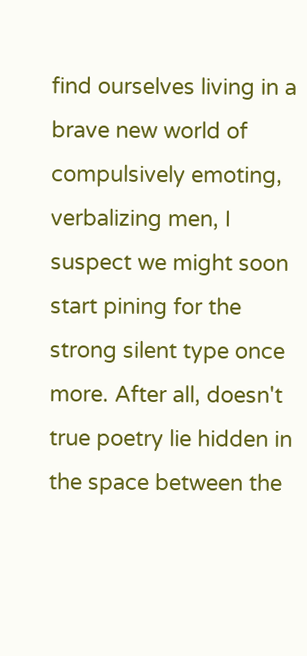find ourselves living in a brave new world of compulsively emoting, verbalizing men, I suspect we might soon start pining for the strong silent type once more. After all, doesn't true poetry lie hidden in the space between the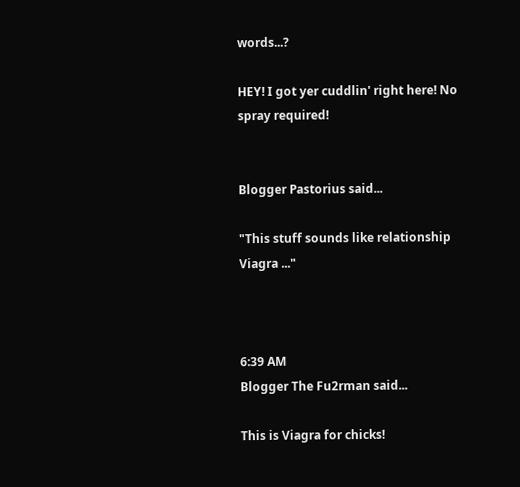words...?

HEY! I got yer cuddlin' right here! No spray required!


Blogger Pastorius said...

"This stuff sounds like relationship Viagra ..."



6:39 AM
Blogger The Fu2rman said...

This is Viagra for chicks!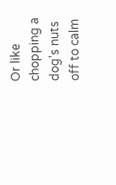Or like chopping a dog's nuts off to calm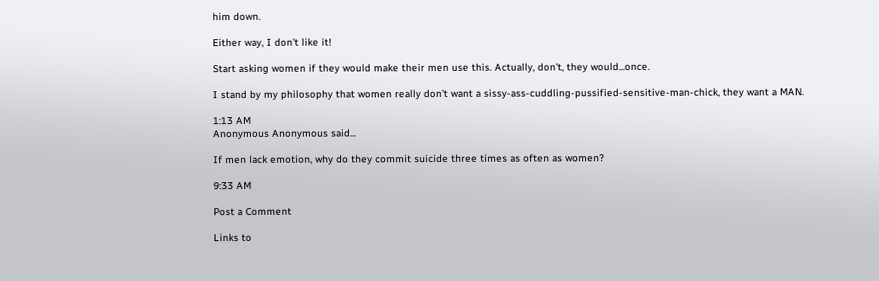him down.

Either way, I don't like it!

Start asking women if they would make their men use this. Actually, don't, they would...once.

I stand by my philosophy that women really don't want a sissy-ass-cuddling-pussified-sensitive-man-chick, they want a MAN.

1:13 AM
Anonymous Anonymous said...

If men lack emotion, why do they commit suicide three times as often as women?

9:33 AM

Post a Comment

Links to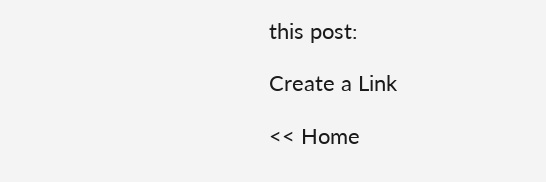this post:

Create a Link

<< Home